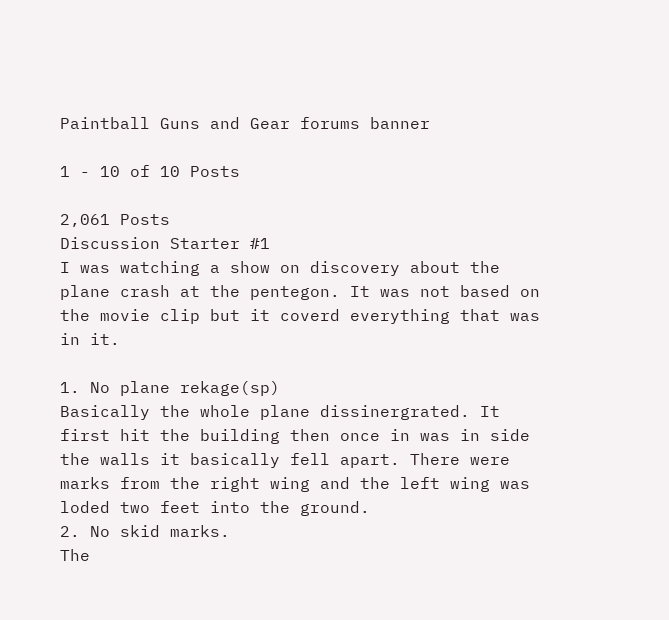Paintball Guns and Gear forums banner

1 - 10 of 10 Posts

2,061 Posts
Discussion Starter #1
I was watching a show on discovery about the plane crash at the pentegon. It was not based on the movie clip but it coverd everything that was in it.

1. No plane rekage(sp)
Basically the whole plane dissinergrated. It first hit the building then once in was in side the walls it basically fell apart. There were marks from the right wing and the left wing was loded two feet into the ground.
2. No skid marks.
The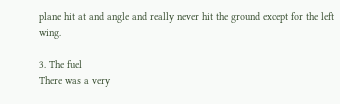plane hit at and angle and really never hit the ground except for the left wing.

3. The fuel
There was a very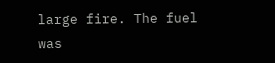large fire. The fuel was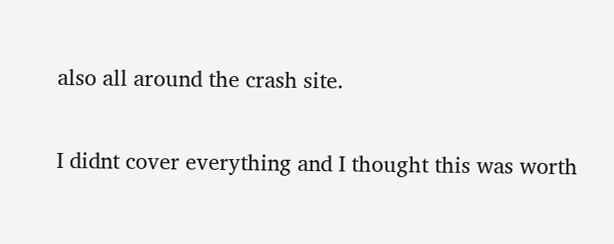also all around the crash site.

I didnt cover everything and I thought this was worth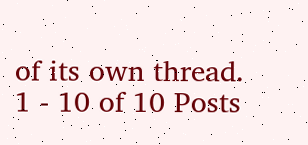of its own thread.
1 - 10 of 10 Posts